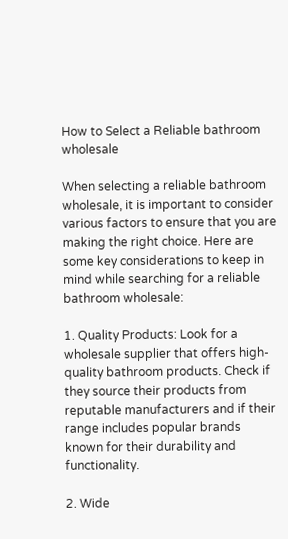How to Select a Reliable bathroom wholesale

When selecting a reliable bathroom wholesale, it is important to consider various factors to ensure that you are making the right choice. Here are some key considerations to keep in mind while searching for a reliable bathroom wholesale:

1. Quality Products: Look for a wholesale supplier that offers high-quality bathroom products. Check if they source their products from reputable manufacturers and if their range includes popular brands known for their durability and functionality.

2. Wide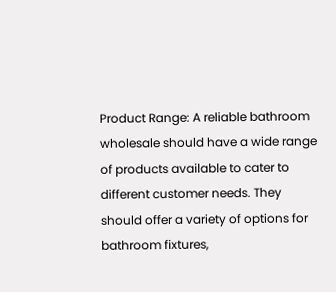Product Range: A reliable bathroom wholesale should have a wide range of products available to cater to different customer needs. They should offer a variety of options for bathroom fixtures,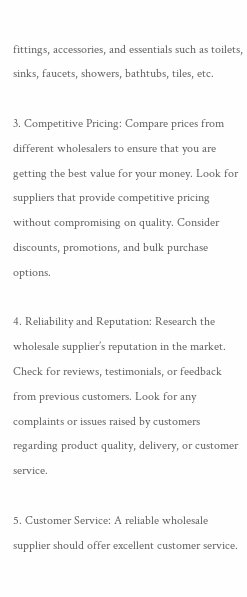fittings, accessories, and essentials such as toilets, sinks, faucets, showers, bathtubs, tiles, etc.

3. Competitive Pricing: Compare prices from different wholesalers to ensure that you are getting the best value for your money. Look for suppliers that provide competitive pricing without compromising on quality. Consider discounts, promotions, and bulk purchase options.

4. Reliability and Reputation: Research the wholesale supplier’s reputation in the market. Check for reviews, testimonials, or feedback from previous customers. Look for any complaints or issues raised by customers regarding product quality, delivery, or customer service.

5. Customer Service: A reliable wholesale supplier should offer excellent customer service.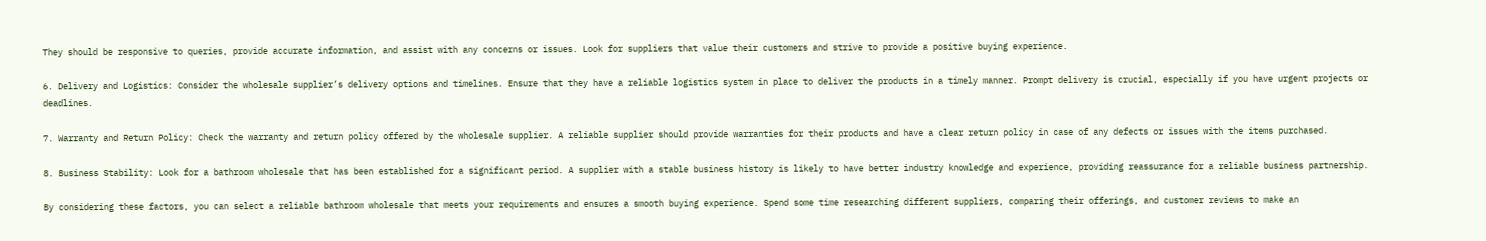They should be responsive to queries, provide accurate information, and assist with any concerns or issues. Look for suppliers that value their customers and strive to provide a positive buying experience.

6. Delivery and Logistics: Consider the wholesale supplier’s delivery options and timelines. Ensure that they have a reliable logistics system in place to deliver the products in a timely manner. Prompt delivery is crucial, especially if you have urgent projects or deadlines.

7. Warranty and Return Policy: Check the warranty and return policy offered by the wholesale supplier. A reliable supplier should provide warranties for their products and have a clear return policy in case of any defects or issues with the items purchased.

8. Business Stability: Look for a bathroom wholesale that has been established for a significant period. A supplier with a stable business history is likely to have better industry knowledge and experience, providing reassurance for a reliable business partnership.

By considering these factors, you can select a reliable bathroom wholesale that meets your requirements and ensures a smooth buying experience. Spend some time researching different suppliers, comparing their offerings, and customer reviews to make an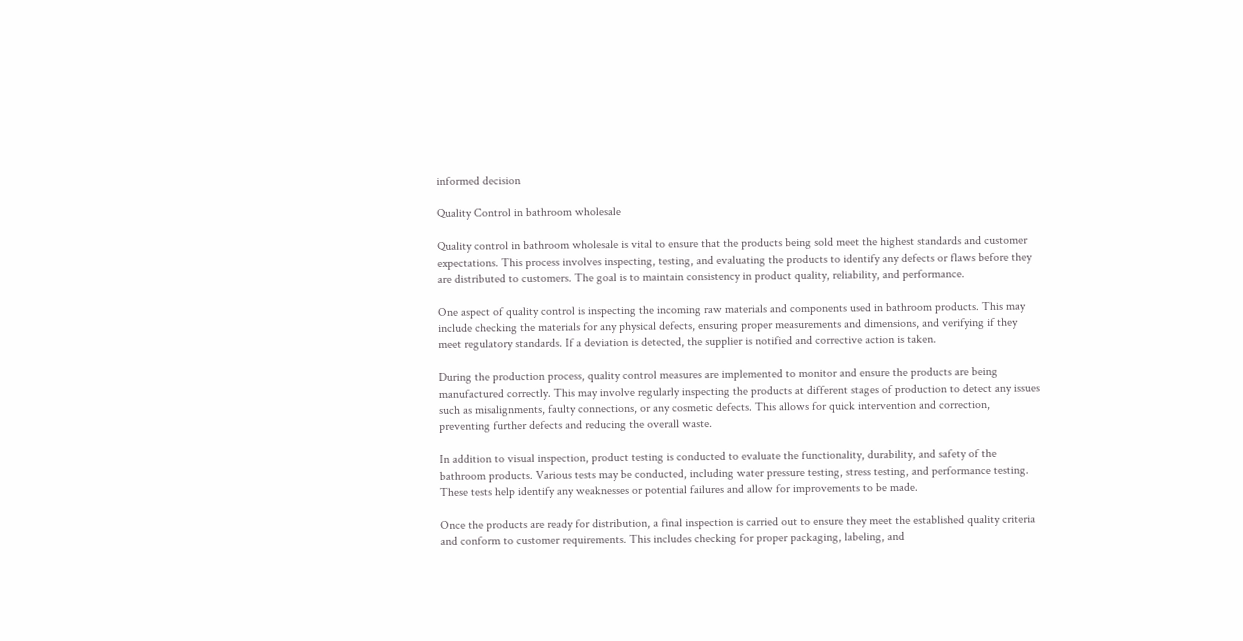informed decision

Quality Control in bathroom wholesale

Quality control in bathroom wholesale is vital to ensure that the products being sold meet the highest standards and customer expectations. This process involves inspecting, testing, and evaluating the products to identify any defects or flaws before they are distributed to customers. The goal is to maintain consistency in product quality, reliability, and performance.

One aspect of quality control is inspecting the incoming raw materials and components used in bathroom products. This may include checking the materials for any physical defects, ensuring proper measurements and dimensions, and verifying if they meet regulatory standards. If a deviation is detected, the supplier is notified and corrective action is taken.

During the production process, quality control measures are implemented to monitor and ensure the products are being manufactured correctly. This may involve regularly inspecting the products at different stages of production to detect any issues such as misalignments, faulty connections, or any cosmetic defects. This allows for quick intervention and correction, preventing further defects and reducing the overall waste.

In addition to visual inspection, product testing is conducted to evaluate the functionality, durability, and safety of the bathroom products. Various tests may be conducted, including water pressure testing, stress testing, and performance testing. These tests help identify any weaknesses or potential failures and allow for improvements to be made.

Once the products are ready for distribution, a final inspection is carried out to ensure they meet the established quality criteria and conform to customer requirements. This includes checking for proper packaging, labeling, and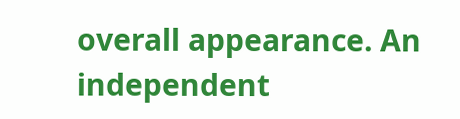overall appearance. An independent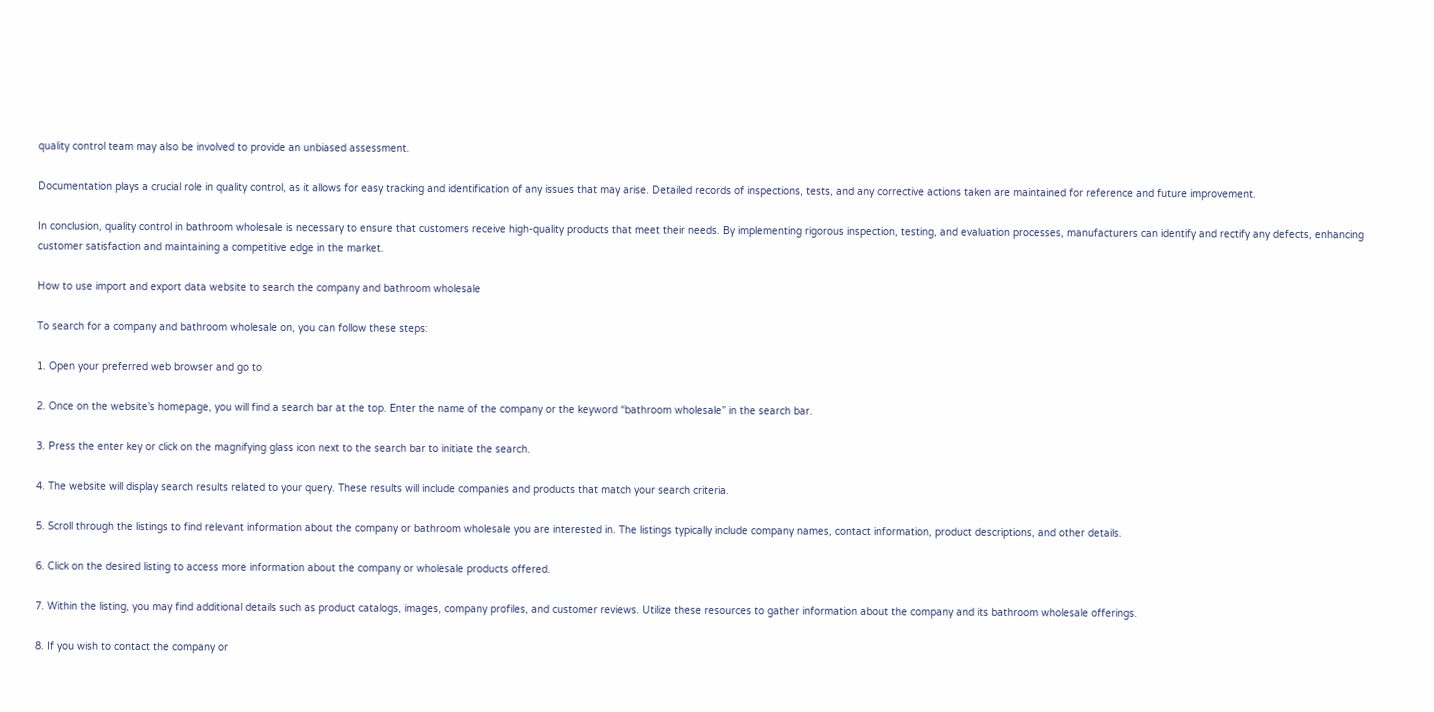quality control team may also be involved to provide an unbiased assessment.

Documentation plays a crucial role in quality control, as it allows for easy tracking and identification of any issues that may arise. Detailed records of inspections, tests, and any corrective actions taken are maintained for reference and future improvement.

In conclusion, quality control in bathroom wholesale is necessary to ensure that customers receive high-quality products that meet their needs. By implementing rigorous inspection, testing, and evaluation processes, manufacturers can identify and rectify any defects, enhancing customer satisfaction and maintaining a competitive edge in the market.

How to use import and export data website to search the company and bathroom wholesale

To search for a company and bathroom wholesale on, you can follow these steps:

1. Open your preferred web browser and go to

2. Once on the website’s homepage, you will find a search bar at the top. Enter the name of the company or the keyword “bathroom wholesale” in the search bar.

3. Press the enter key or click on the magnifying glass icon next to the search bar to initiate the search.

4. The website will display search results related to your query. These results will include companies and products that match your search criteria.

5. Scroll through the listings to find relevant information about the company or bathroom wholesale you are interested in. The listings typically include company names, contact information, product descriptions, and other details.

6. Click on the desired listing to access more information about the company or wholesale products offered.

7. Within the listing, you may find additional details such as product catalogs, images, company profiles, and customer reviews. Utilize these resources to gather information about the company and its bathroom wholesale offerings.

8. If you wish to contact the company or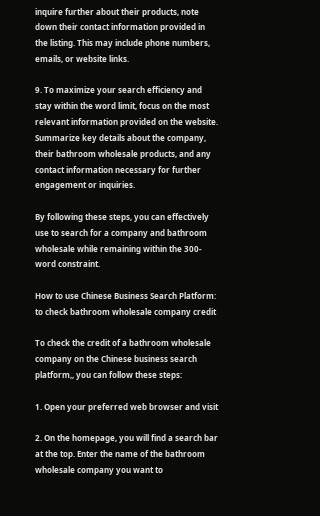inquire further about their products, note down their contact information provided in the listing. This may include phone numbers, emails, or website links.

9. To maximize your search efficiency and stay within the word limit, focus on the most relevant information provided on the website. Summarize key details about the company, their bathroom wholesale products, and any contact information necessary for further engagement or inquiries.

By following these steps, you can effectively use to search for a company and bathroom wholesale while remaining within the 300-word constraint.

How to use Chinese Business Search Platform: to check bathroom wholesale company credit

To check the credit of a bathroom wholesale company on the Chinese business search platform,, you can follow these steps:

1. Open your preferred web browser and visit

2. On the homepage, you will find a search bar at the top. Enter the name of the bathroom wholesale company you want to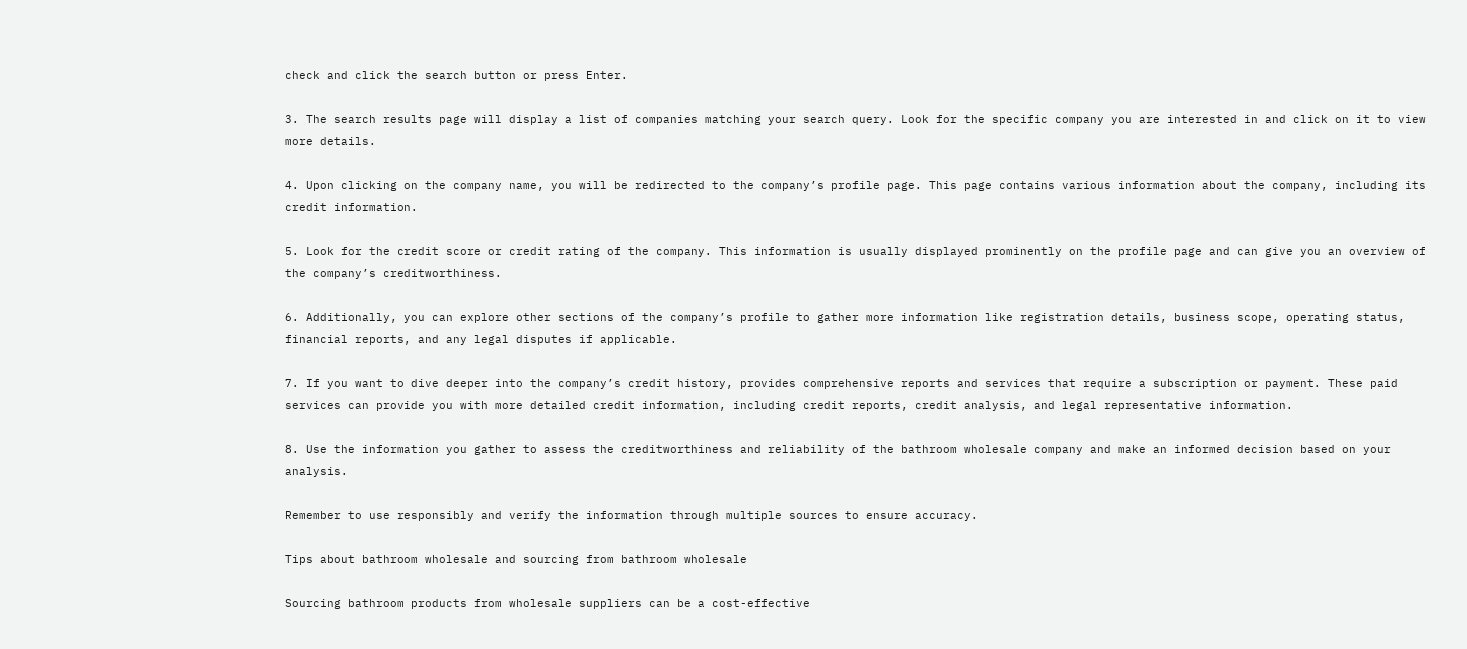check and click the search button or press Enter.

3. The search results page will display a list of companies matching your search query. Look for the specific company you are interested in and click on it to view more details.

4. Upon clicking on the company name, you will be redirected to the company’s profile page. This page contains various information about the company, including its credit information.

5. Look for the credit score or credit rating of the company. This information is usually displayed prominently on the profile page and can give you an overview of the company’s creditworthiness.

6. Additionally, you can explore other sections of the company’s profile to gather more information like registration details, business scope, operating status, financial reports, and any legal disputes if applicable.

7. If you want to dive deeper into the company’s credit history, provides comprehensive reports and services that require a subscription or payment. These paid services can provide you with more detailed credit information, including credit reports, credit analysis, and legal representative information.

8. Use the information you gather to assess the creditworthiness and reliability of the bathroom wholesale company and make an informed decision based on your analysis.

Remember to use responsibly and verify the information through multiple sources to ensure accuracy.

Tips about bathroom wholesale and sourcing from bathroom wholesale

Sourcing bathroom products from wholesale suppliers can be a cost-effective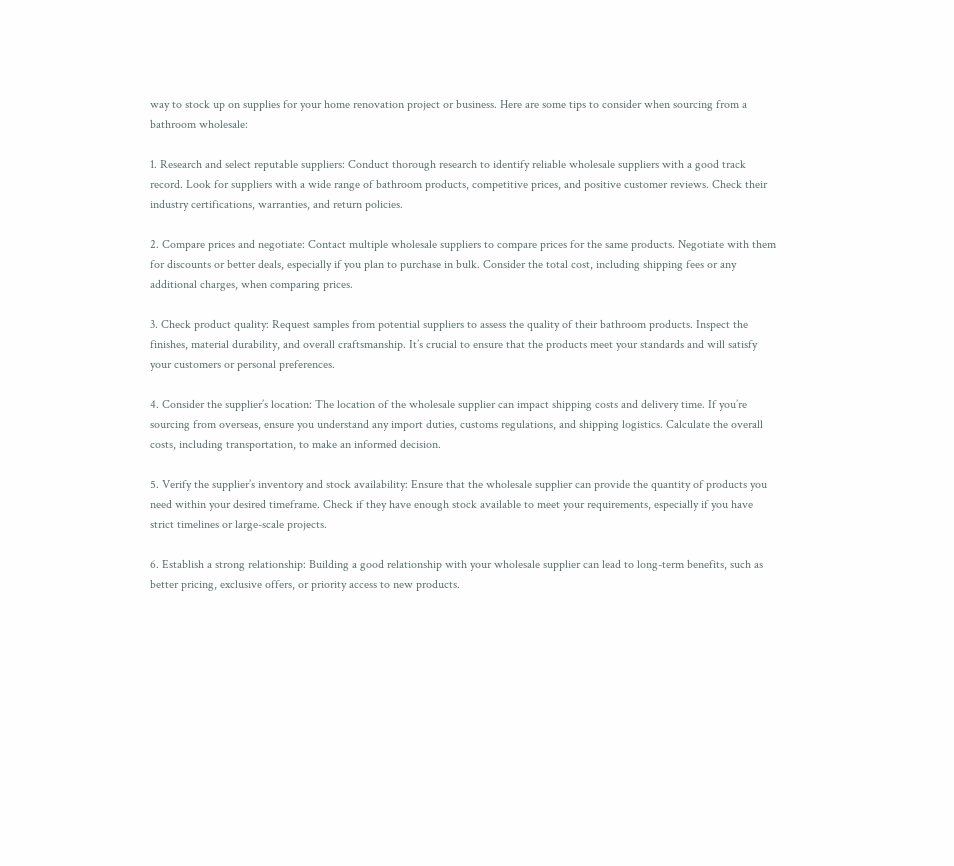way to stock up on supplies for your home renovation project or business. Here are some tips to consider when sourcing from a bathroom wholesale:

1. Research and select reputable suppliers: Conduct thorough research to identify reliable wholesale suppliers with a good track record. Look for suppliers with a wide range of bathroom products, competitive prices, and positive customer reviews. Check their industry certifications, warranties, and return policies.

2. Compare prices and negotiate: Contact multiple wholesale suppliers to compare prices for the same products. Negotiate with them for discounts or better deals, especially if you plan to purchase in bulk. Consider the total cost, including shipping fees or any additional charges, when comparing prices.

3. Check product quality: Request samples from potential suppliers to assess the quality of their bathroom products. Inspect the finishes, material durability, and overall craftsmanship. It’s crucial to ensure that the products meet your standards and will satisfy your customers or personal preferences.

4. Consider the supplier’s location: The location of the wholesale supplier can impact shipping costs and delivery time. If you’re sourcing from overseas, ensure you understand any import duties, customs regulations, and shipping logistics. Calculate the overall costs, including transportation, to make an informed decision.

5. Verify the supplier’s inventory and stock availability: Ensure that the wholesale supplier can provide the quantity of products you need within your desired timeframe. Check if they have enough stock available to meet your requirements, especially if you have strict timelines or large-scale projects.

6. Establish a strong relationship: Building a good relationship with your wholesale supplier can lead to long-term benefits, such as better pricing, exclusive offers, or priority access to new products.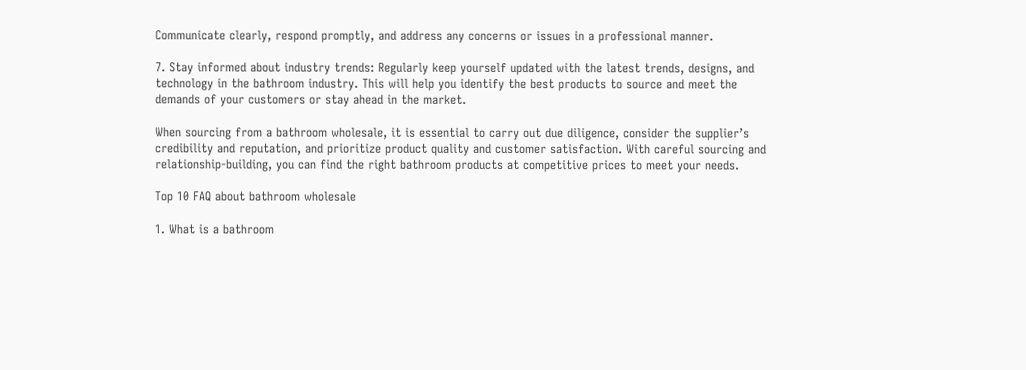Communicate clearly, respond promptly, and address any concerns or issues in a professional manner.

7. Stay informed about industry trends: Regularly keep yourself updated with the latest trends, designs, and technology in the bathroom industry. This will help you identify the best products to source and meet the demands of your customers or stay ahead in the market.

When sourcing from a bathroom wholesale, it is essential to carry out due diligence, consider the supplier’s credibility and reputation, and prioritize product quality and customer satisfaction. With careful sourcing and relationship-building, you can find the right bathroom products at competitive prices to meet your needs.

Top 10 FAQ about bathroom wholesale

1. What is a bathroom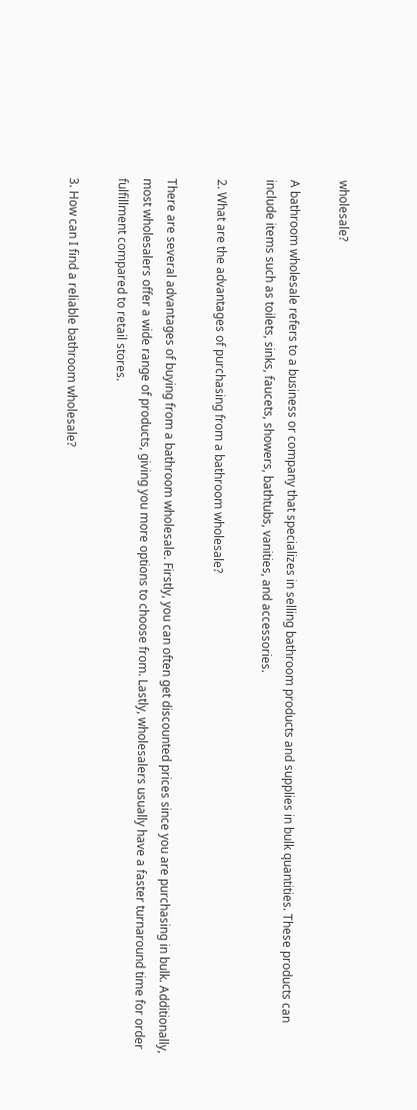wholesale?

A bathroom wholesale refers to a business or company that specializes in selling bathroom products and supplies in bulk quantities. These products can include items such as toilets, sinks, faucets, showers, bathtubs, vanities, and accessories.

2. What are the advantages of purchasing from a bathroom wholesale?

There are several advantages of buying from a bathroom wholesale. Firstly, you can often get discounted prices since you are purchasing in bulk. Additionally, most wholesalers offer a wide range of products, giving you more options to choose from. Lastly, wholesalers usually have a faster turnaround time for order fulfillment compared to retail stores.

3. How can I find a reliable bathroom wholesale?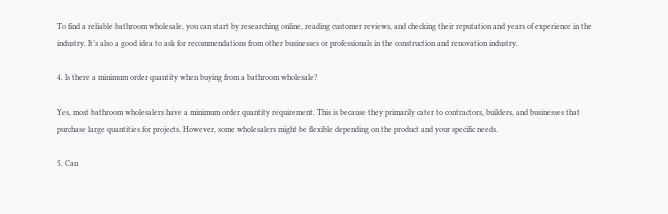To find a reliable bathroom wholesale, you can start by researching online, reading customer reviews, and checking their reputation and years of experience in the industry. It’s also a good idea to ask for recommendations from other businesses or professionals in the construction and renovation industry.

4. Is there a minimum order quantity when buying from a bathroom wholesale?

Yes, most bathroom wholesalers have a minimum order quantity requirement. This is because they primarily cater to contractors, builders, and businesses that purchase large quantities for projects. However, some wholesalers might be flexible depending on the product and your specific needs.

5. Can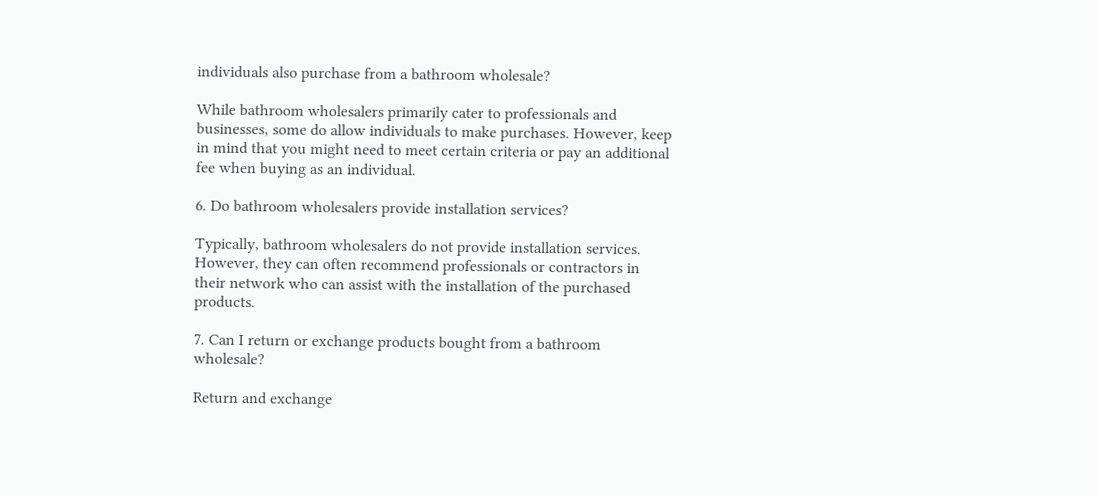individuals also purchase from a bathroom wholesale?

While bathroom wholesalers primarily cater to professionals and businesses, some do allow individuals to make purchases. However, keep in mind that you might need to meet certain criteria or pay an additional fee when buying as an individual.

6. Do bathroom wholesalers provide installation services?

Typically, bathroom wholesalers do not provide installation services. However, they can often recommend professionals or contractors in their network who can assist with the installation of the purchased products.

7. Can I return or exchange products bought from a bathroom wholesale?

Return and exchange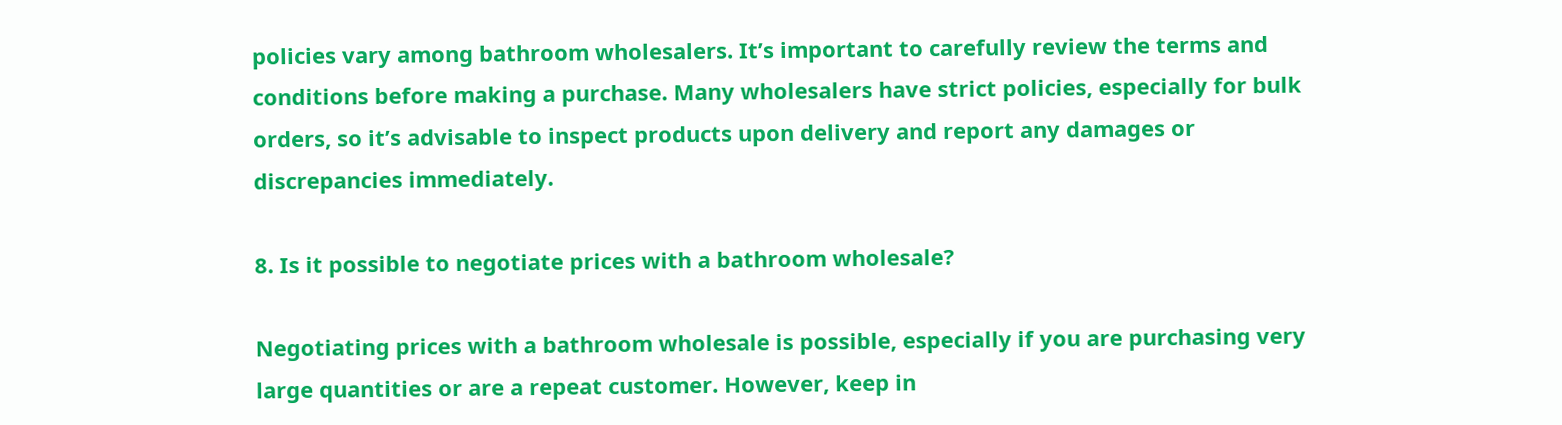policies vary among bathroom wholesalers. It’s important to carefully review the terms and conditions before making a purchase. Many wholesalers have strict policies, especially for bulk orders, so it’s advisable to inspect products upon delivery and report any damages or discrepancies immediately.

8. Is it possible to negotiate prices with a bathroom wholesale?

Negotiating prices with a bathroom wholesale is possible, especially if you are purchasing very large quantities or are a repeat customer. However, keep in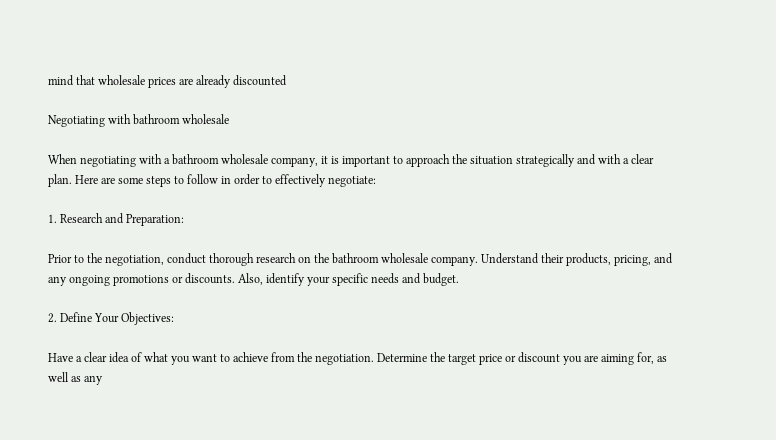mind that wholesale prices are already discounted

Negotiating with bathroom wholesale

When negotiating with a bathroom wholesale company, it is important to approach the situation strategically and with a clear plan. Here are some steps to follow in order to effectively negotiate:

1. Research and Preparation:

Prior to the negotiation, conduct thorough research on the bathroom wholesale company. Understand their products, pricing, and any ongoing promotions or discounts. Also, identify your specific needs and budget.

2. Define Your Objectives:

Have a clear idea of what you want to achieve from the negotiation. Determine the target price or discount you are aiming for, as well as any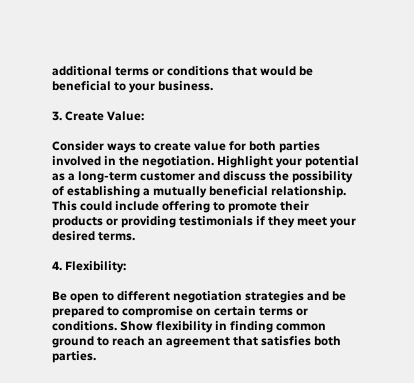additional terms or conditions that would be beneficial to your business.

3. Create Value:

Consider ways to create value for both parties involved in the negotiation. Highlight your potential as a long-term customer and discuss the possibility of establishing a mutually beneficial relationship. This could include offering to promote their products or providing testimonials if they meet your desired terms.

4. Flexibility:

Be open to different negotiation strategies and be prepared to compromise on certain terms or conditions. Show flexibility in finding common ground to reach an agreement that satisfies both parties.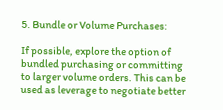5. Bundle or Volume Purchases:

If possible, explore the option of bundled purchasing or committing to larger volume orders. This can be used as leverage to negotiate better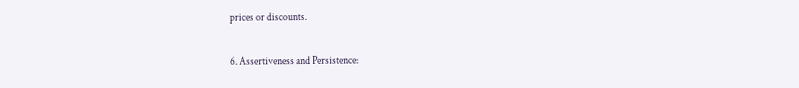prices or discounts.

6. Assertiveness and Persistence: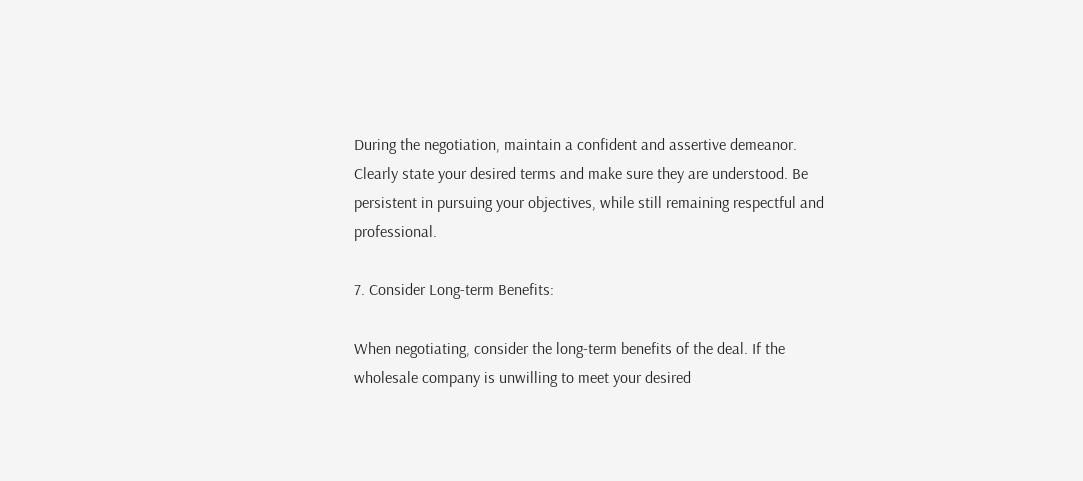During the negotiation, maintain a confident and assertive demeanor. Clearly state your desired terms and make sure they are understood. Be persistent in pursuing your objectives, while still remaining respectful and professional.

7. Consider Long-term Benefits:

When negotiating, consider the long-term benefits of the deal. If the wholesale company is unwilling to meet your desired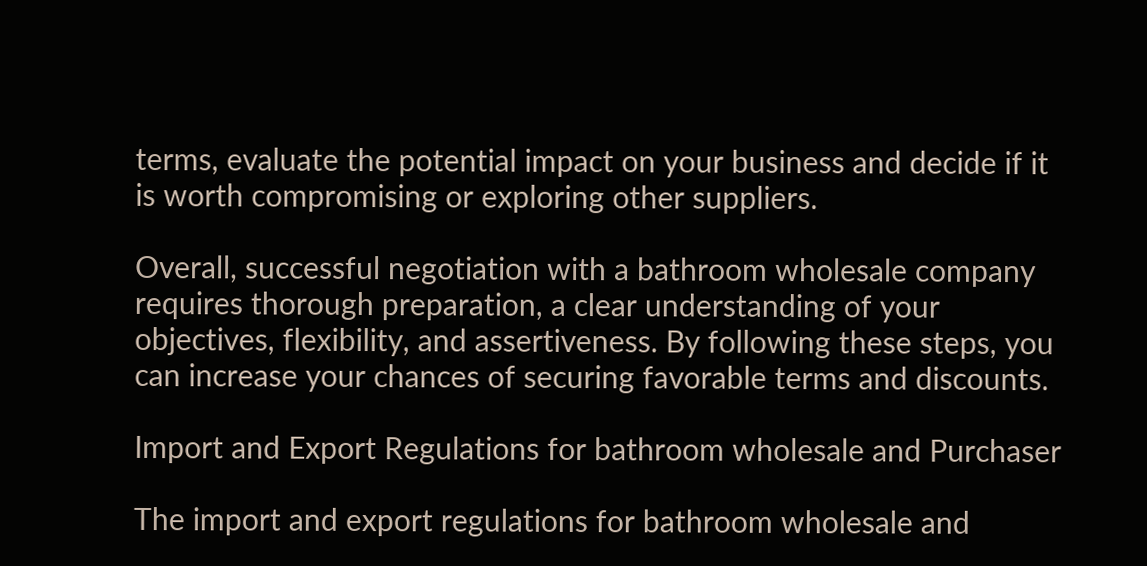terms, evaluate the potential impact on your business and decide if it is worth compromising or exploring other suppliers.

Overall, successful negotiation with a bathroom wholesale company requires thorough preparation, a clear understanding of your objectives, flexibility, and assertiveness. By following these steps, you can increase your chances of securing favorable terms and discounts.

Import and Export Regulations for bathroom wholesale and Purchaser

The import and export regulations for bathroom wholesale and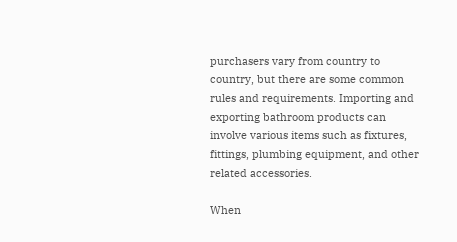purchasers vary from country to country, but there are some common rules and requirements. Importing and exporting bathroom products can involve various items such as fixtures, fittings, plumbing equipment, and other related accessories.

When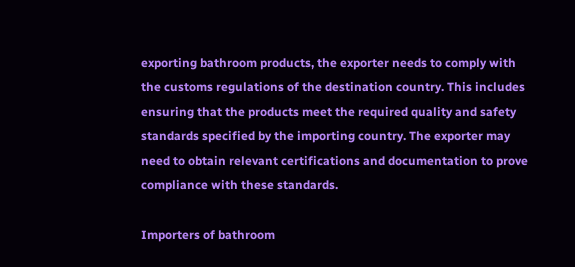exporting bathroom products, the exporter needs to comply with the customs regulations of the destination country. This includes ensuring that the products meet the required quality and safety standards specified by the importing country. The exporter may need to obtain relevant certifications and documentation to prove compliance with these standards.

Importers of bathroom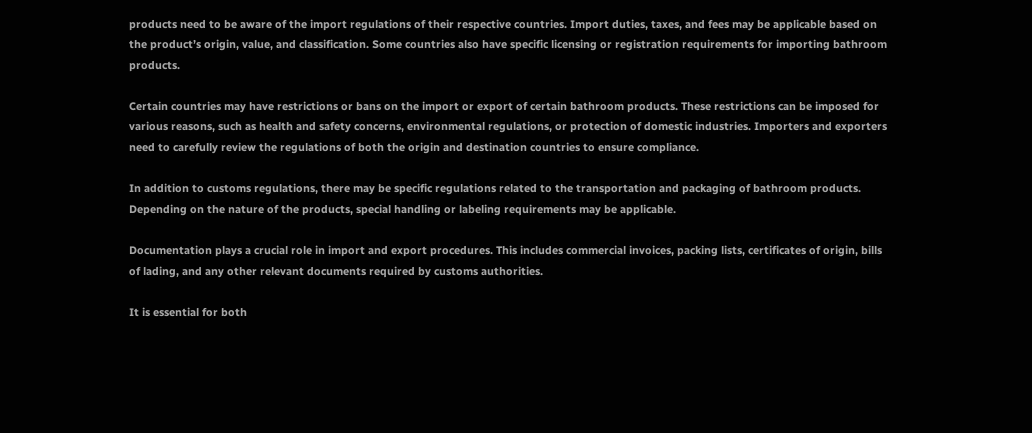products need to be aware of the import regulations of their respective countries. Import duties, taxes, and fees may be applicable based on the product’s origin, value, and classification. Some countries also have specific licensing or registration requirements for importing bathroom products.

Certain countries may have restrictions or bans on the import or export of certain bathroom products. These restrictions can be imposed for various reasons, such as health and safety concerns, environmental regulations, or protection of domestic industries. Importers and exporters need to carefully review the regulations of both the origin and destination countries to ensure compliance.

In addition to customs regulations, there may be specific regulations related to the transportation and packaging of bathroom products. Depending on the nature of the products, special handling or labeling requirements may be applicable.

Documentation plays a crucial role in import and export procedures. This includes commercial invoices, packing lists, certificates of origin, bills of lading, and any other relevant documents required by customs authorities.

It is essential for both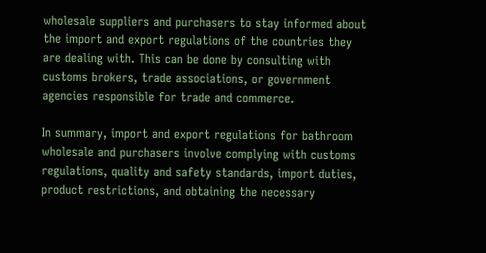wholesale suppliers and purchasers to stay informed about the import and export regulations of the countries they are dealing with. This can be done by consulting with customs brokers, trade associations, or government agencies responsible for trade and commerce.

In summary, import and export regulations for bathroom wholesale and purchasers involve complying with customs regulations, quality and safety standards, import duties, product restrictions, and obtaining the necessary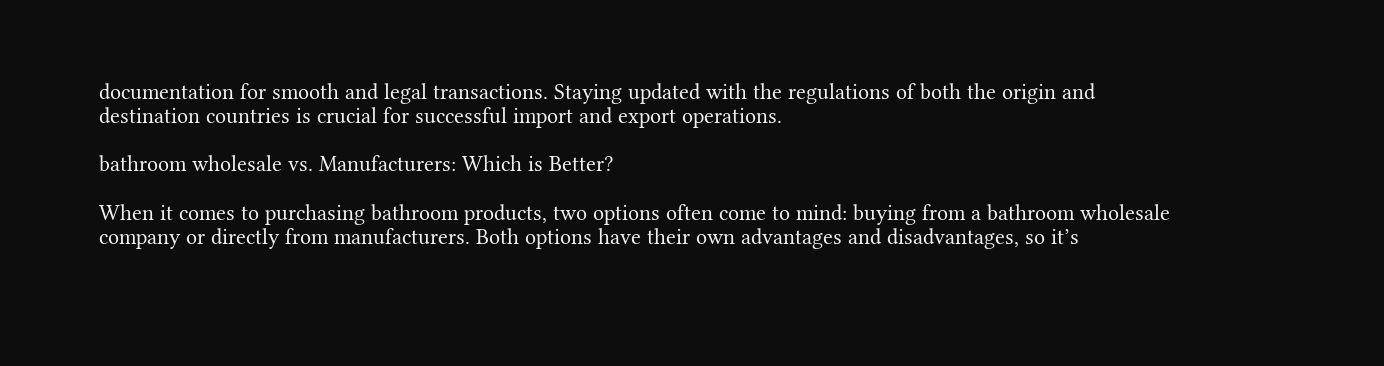documentation for smooth and legal transactions. Staying updated with the regulations of both the origin and destination countries is crucial for successful import and export operations.

bathroom wholesale vs. Manufacturers: Which is Better?

When it comes to purchasing bathroom products, two options often come to mind: buying from a bathroom wholesale company or directly from manufacturers. Both options have their own advantages and disadvantages, so it’s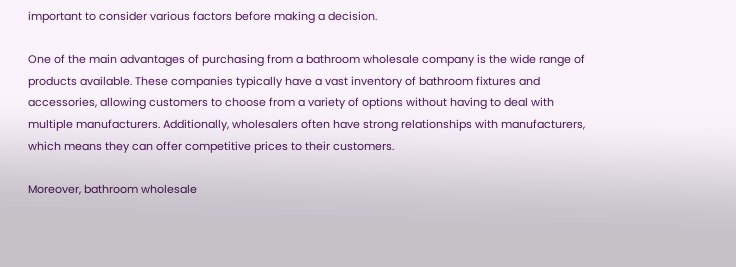important to consider various factors before making a decision.

One of the main advantages of purchasing from a bathroom wholesale company is the wide range of products available. These companies typically have a vast inventory of bathroom fixtures and accessories, allowing customers to choose from a variety of options without having to deal with multiple manufacturers. Additionally, wholesalers often have strong relationships with manufacturers, which means they can offer competitive prices to their customers.

Moreover, bathroom wholesale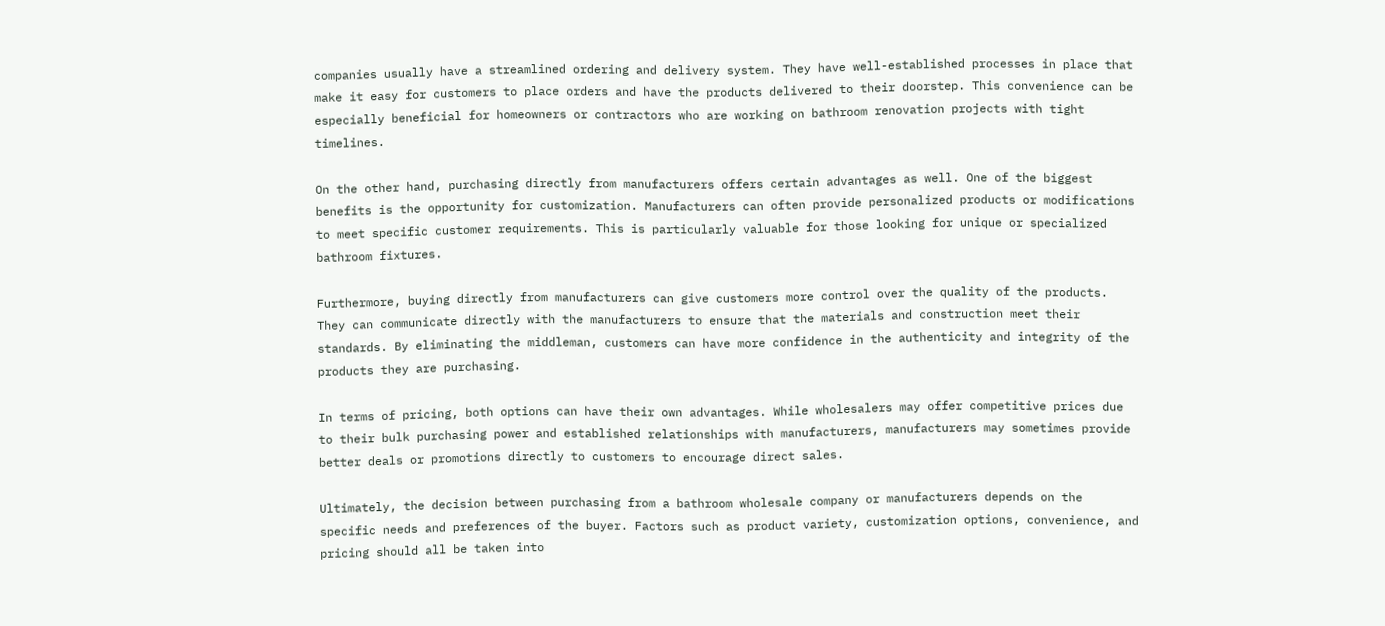companies usually have a streamlined ordering and delivery system. They have well-established processes in place that make it easy for customers to place orders and have the products delivered to their doorstep. This convenience can be especially beneficial for homeowners or contractors who are working on bathroom renovation projects with tight timelines.

On the other hand, purchasing directly from manufacturers offers certain advantages as well. One of the biggest benefits is the opportunity for customization. Manufacturers can often provide personalized products or modifications to meet specific customer requirements. This is particularly valuable for those looking for unique or specialized bathroom fixtures.

Furthermore, buying directly from manufacturers can give customers more control over the quality of the products. They can communicate directly with the manufacturers to ensure that the materials and construction meet their standards. By eliminating the middleman, customers can have more confidence in the authenticity and integrity of the products they are purchasing.

In terms of pricing, both options can have their own advantages. While wholesalers may offer competitive prices due to their bulk purchasing power and established relationships with manufacturers, manufacturers may sometimes provide better deals or promotions directly to customers to encourage direct sales.

Ultimately, the decision between purchasing from a bathroom wholesale company or manufacturers depends on the specific needs and preferences of the buyer. Factors such as product variety, customization options, convenience, and pricing should all be taken into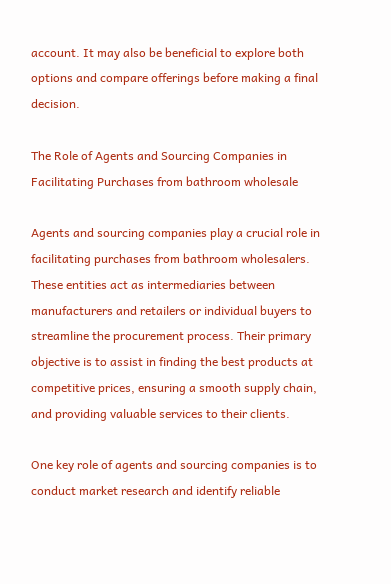account. It may also be beneficial to explore both options and compare offerings before making a final decision.

The Role of Agents and Sourcing Companies in Facilitating Purchases from bathroom wholesale

Agents and sourcing companies play a crucial role in facilitating purchases from bathroom wholesalers. These entities act as intermediaries between manufacturers and retailers or individual buyers to streamline the procurement process. Their primary objective is to assist in finding the best products at competitive prices, ensuring a smooth supply chain, and providing valuable services to their clients.

One key role of agents and sourcing companies is to conduct market research and identify reliable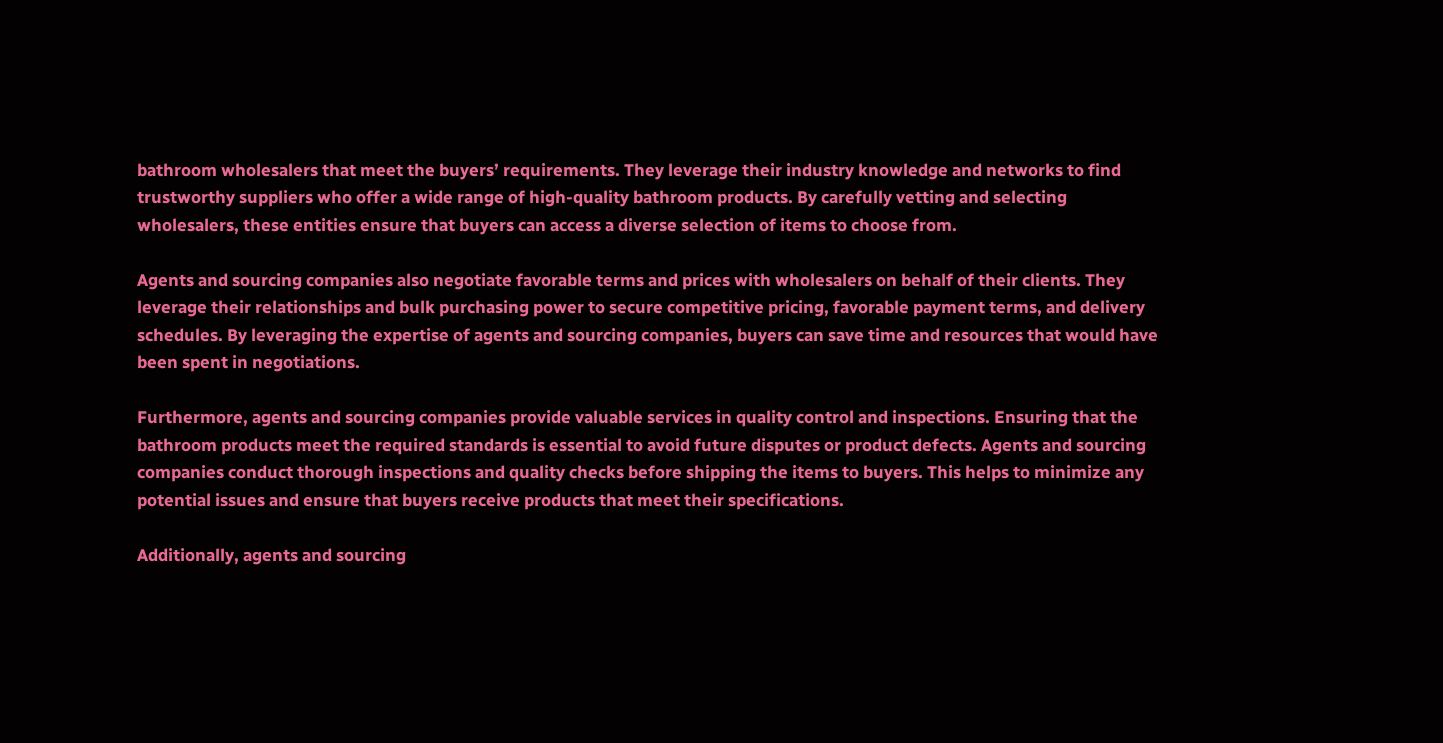bathroom wholesalers that meet the buyers’ requirements. They leverage their industry knowledge and networks to find trustworthy suppliers who offer a wide range of high-quality bathroom products. By carefully vetting and selecting wholesalers, these entities ensure that buyers can access a diverse selection of items to choose from.

Agents and sourcing companies also negotiate favorable terms and prices with wholesalers on behalf of their clients. They leverage their relationships and bulk purchasing power to secure competitive pricing, favorable payment terms, and delivery schedules. By leveraging the expertise of agents and sourcing companies, buyers can save time and resources that would have been spent in negotiations.

Furthermore, agents and sourcing companies provide valuable services in quality control and inspections. Ensuring that the bathroom products meet the required standards is essential to avoid future disputes or product defects. Agents and sourcing companies conduct thorough inspections and quality checks before shipping the items to buyers. This helps to minimize any potential issues and ensure that buyers receive products that meet their specifications.

Additionally, agents and sourcing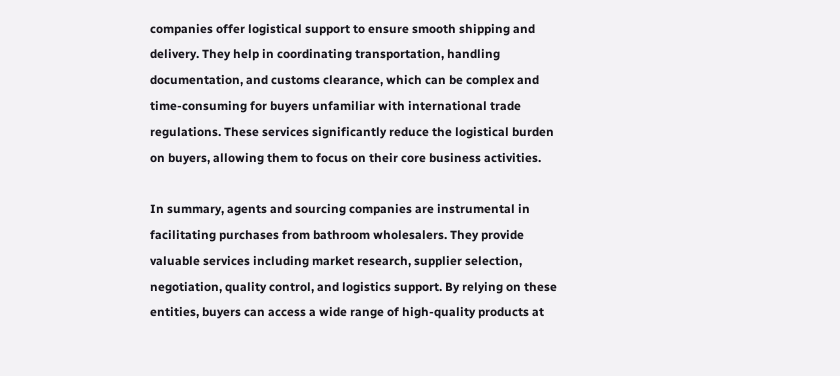companies offer logistical support to ensure smooth shipping and delivery. They help in coordinating transportation, handling documentation, and customs clearance, which can be complex and time-consuming for buyers unfamiliar with international trade regulations. These services significantly reduce the logistical burden on buyers, allowing them to focus on their core business activities.

In summary, agents and sourcing companies are instrumental in facilitating purchases from bathroom wholesalers. They provide valuable services including market research, supplier selection, negotiation, quality control, and logistics support. By relying on these entities, buyers can access a wide range of high-quality products at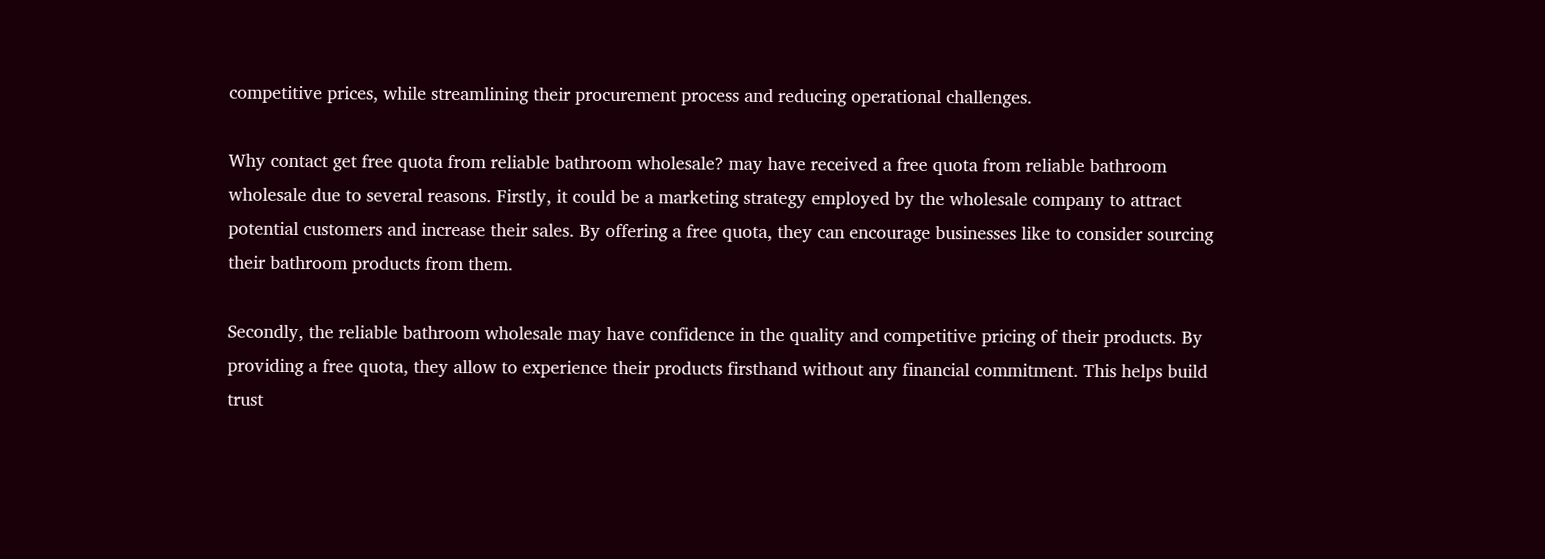competitive prices, while streamlining their procurement process and reducing operational challenges.

Why contact get free quota from reliable bathroom wholesale? may have received a free quota from reliable bathroom wholesale due to several reasons. Firstly, it could be a marketing strategy employed by the wholesale company to attract potential customers and increase their sales. By offering a free quota, they can encourage businesses like to consider sourcing their bathroom products from them.

Secondly, the reliable bathroom wholesale may have confidence in the quality and competitive pricing of their products. By providing a free quota, they allow to experience their products firsthand without any financial commitment. This helps build trust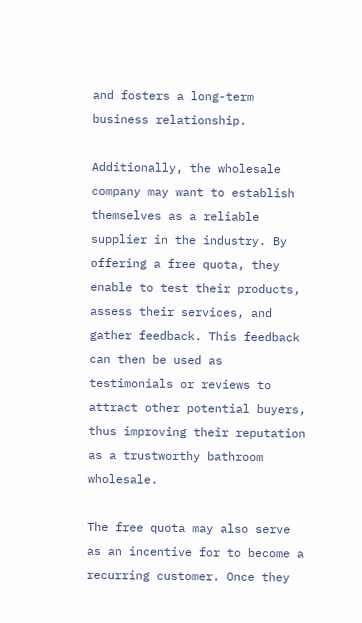and fosters a long-term business relationship.

Additionally, the wholesale company may want to establish themselves as a reliable supplier in the industry. By offering a free quota, they enable to test their products, assess their services, and gather feedback. This feedback can then be used as testimonials or reviews to attract other potential buyers, thus improving their reputation as a trustworthy bathroom wholesale.

The free quota may also serve as an incentive for to become a recurring customer. Once they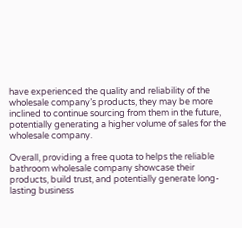have experienced the quality and reliability of the wholesale company’s products, they may be more inclined to continue sourcing from them in the future, potentially generating a higher volume of sales for the wholesale company.

Overall, providing a free quota to helps the reliable bathroom wholesale company showcase their products, build trust, and potentially generate long-lasting business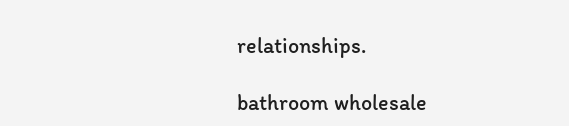relationships.

bathroom wholesale